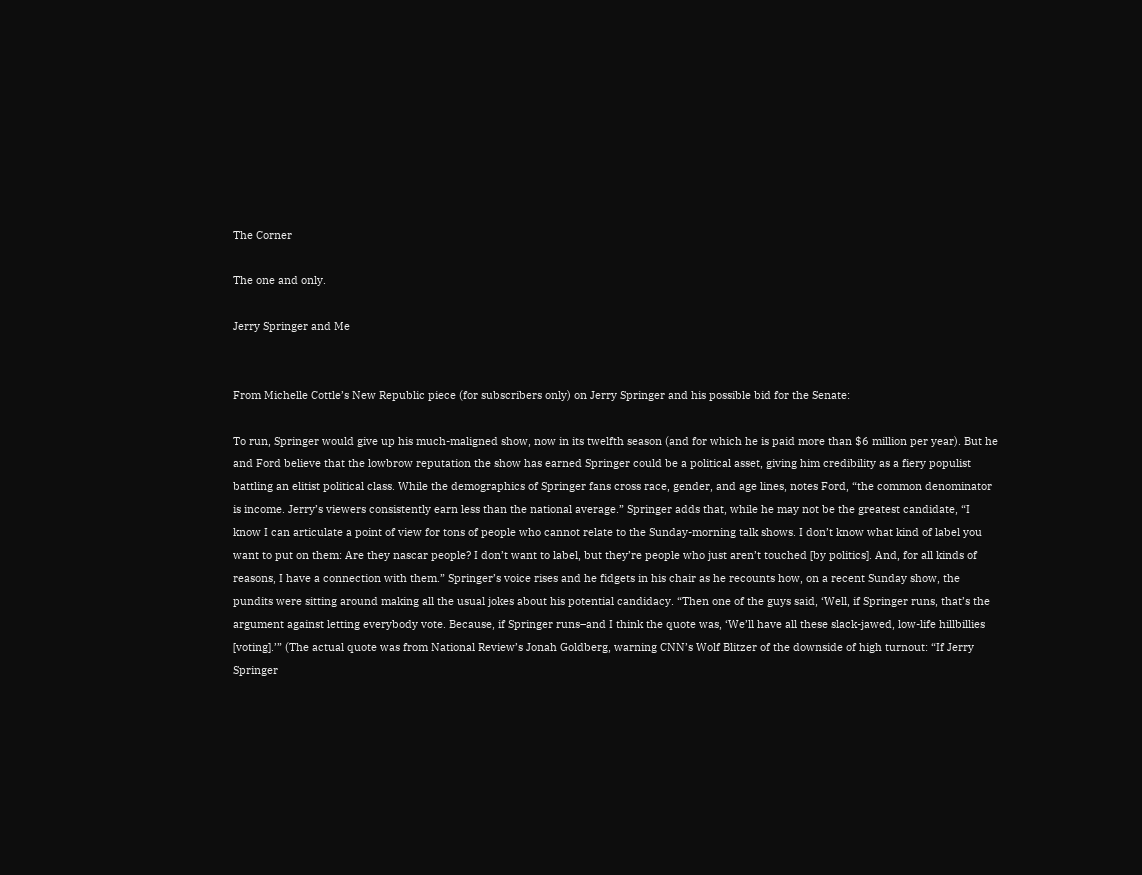The Corner

The one and only.

Jerry Springer and Me


From Michelle Cottle’s New Republic piece (for subscribers only) on Jerry Springer and his possible bid for the Senate:

To run, Springer would give up his much-maligned show, now in its twelfth season (and for which he is paid more than $6 million per year). But he and Ford believe that the lowbrow reputation the show has earned Springer could be a political asset, giving him credibility as a fiery populist battling an elitist political class. While the demographics of Springer fans cross race, gender, and age lines, notes Ford, “the common denominator is income. Jerry’s viewers consistently earn less than the national average.” Springer adds that, while he may not be the greatest candidate, “I know I can articulate a point of view for tons of people who cannot relate to the Sunday-morning talk shows. I don’t know what kind of label you want to put on them: Are they nascar people? I don’t want to label, but they’re people who just aren’t touched [by politics]. And, for all kinds of reasons, I have a connection with them.” Springer’s voice rises and he fidgets in his chair as he recounts how, on a recent Sunday show, the pundits were sitting around making all the usual jokes about his potential candidacy. “Then one of the guys said, ‘Well, if Springer runs, that’s the argument against letting everybody vote. Because, if Springer runs–and I think the quote was, ‘We’ll have all these slack-jawed, low-life hillbillies [voting].’” (The actual quote was from National Review’s Jonah Goldberg, warning CNN’s Wolf Blitzer of the downside of high turnout: “If Jerry Springer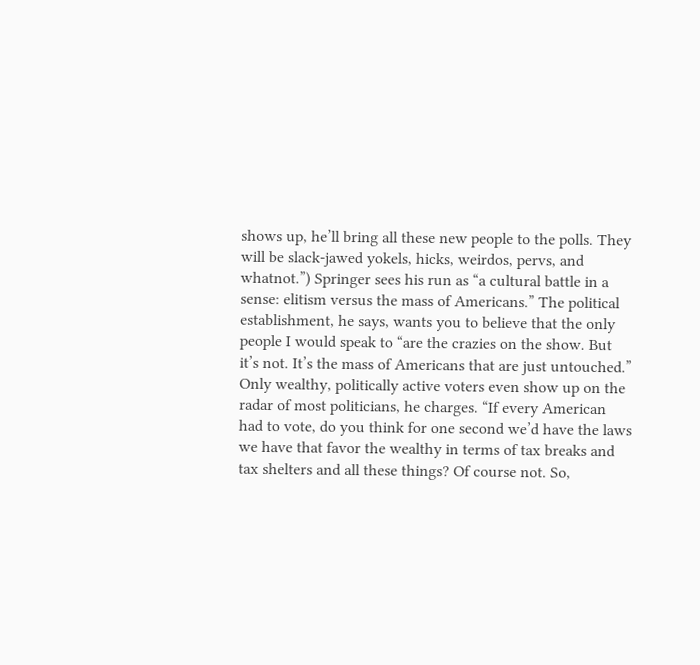shows up, he’ll bring all these new people to the polls. They will be slack-jawed yokels, hicks, weirdos, pervs, and whatnot.”) Springer sees his run as “a cultural battle in a sense: elitism versus the mass of Americans.” The political establishment, he says, wants you to believe that the only people I would speak to “are the crazies on the show. But it’s not. It’s the mass of Americans that are just untouched.” Only wealthy, politically active voters even show up on the radar of most politicians, he charges. “If every American had to vote, do you think for one second we’d have the laws we have that favor the wealthy in terms of tax breaks and tax shelters and all these things? Of course not. So,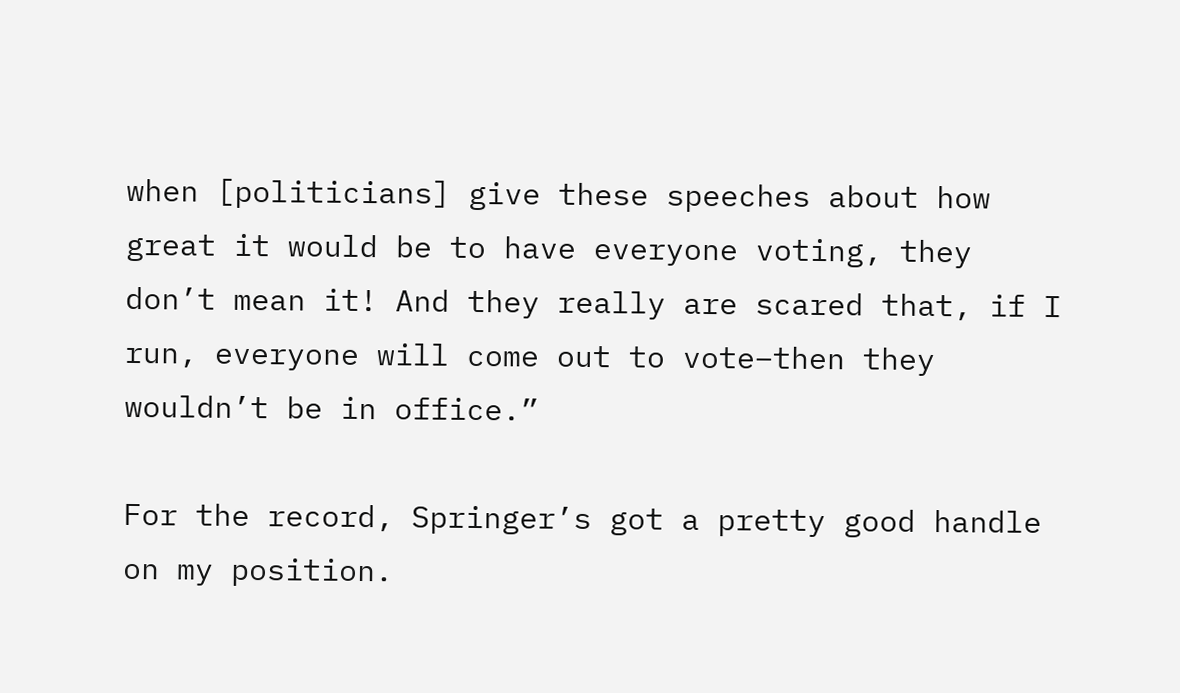when [politicians] give these speeches about how great it would be to have everyone voting, they don’t mean it! And they really are scared that, if I run, everyone will come out to vote–then they wouldn’t be in office.”

For the record, Springer’s got a pretty good handle on my position.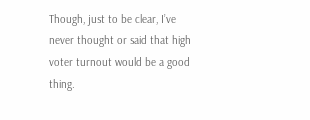Though, just to be clear, I’ve never thought or said that high voter turnout would be a good thing.